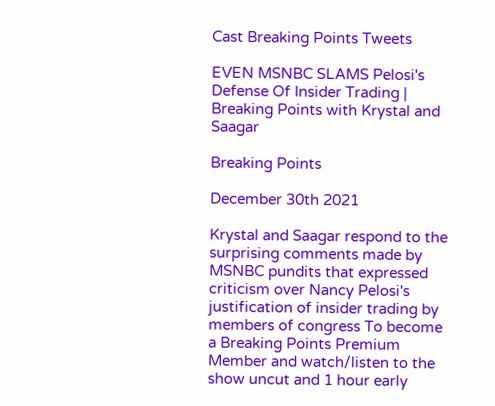Cast Breaking Points Tweets

EVEN MSNBC SLAMS Pelosi's Defense Of Insider Trading | Breaking Points with Krystal and Saagar

Breaking Points

December 30th 2021

Krystal and Saagar respond to the surprising comments made by MSNBC pundits that expressed criticism over Nancy Pelosi's justification of insider trading by members of congress To become a Breaking Points Premium Member and watch/listen to the show uncut and 1 hour early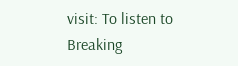visit: To listen to Breaking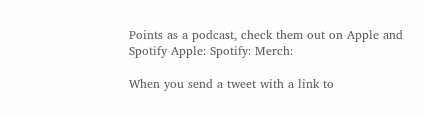Points as a podcast, check them out on Apple and Spotify Apple: Spotify: Merch:

When you send a tweet with a link to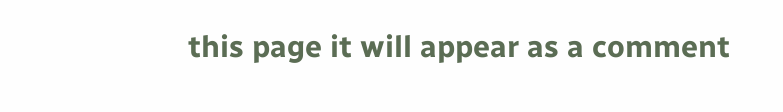this page it will appear as a comment